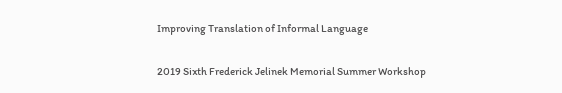Improving Translation of Informal Language

2019 Sixth Frederick Jelinek Memorial Summer Workshop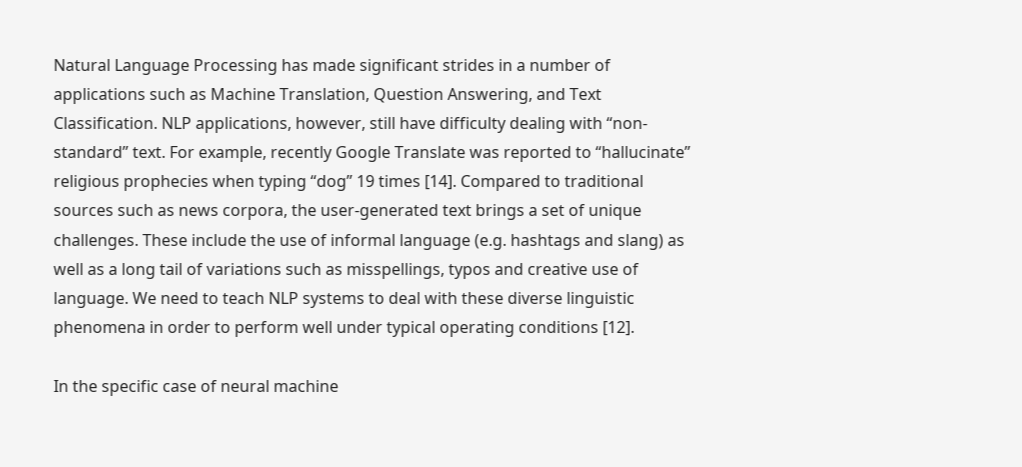Natural Language Processing has made significant strides in a number of applications such as Machine Translation, Question Answering, and Text Classification. NLP applications, however, still have difficulty dealing with “non-standard” text. For example, recently Google Translate was reported to “hallucinate” religious prophecies when typing “dog” 19 times [14]. Compared to traditional sources such as news corpora, the user-generated text brings a set of unique challenges. These include the use of informal language (e.g. hashtags and slang) as well as a long tail of variations such as misspellings, typos and creative use of language. We need to teach NLP systems to deal with these diverse linguistic phenomena in order to perform well under typical operating conditions [12].

In the specific case of neural machine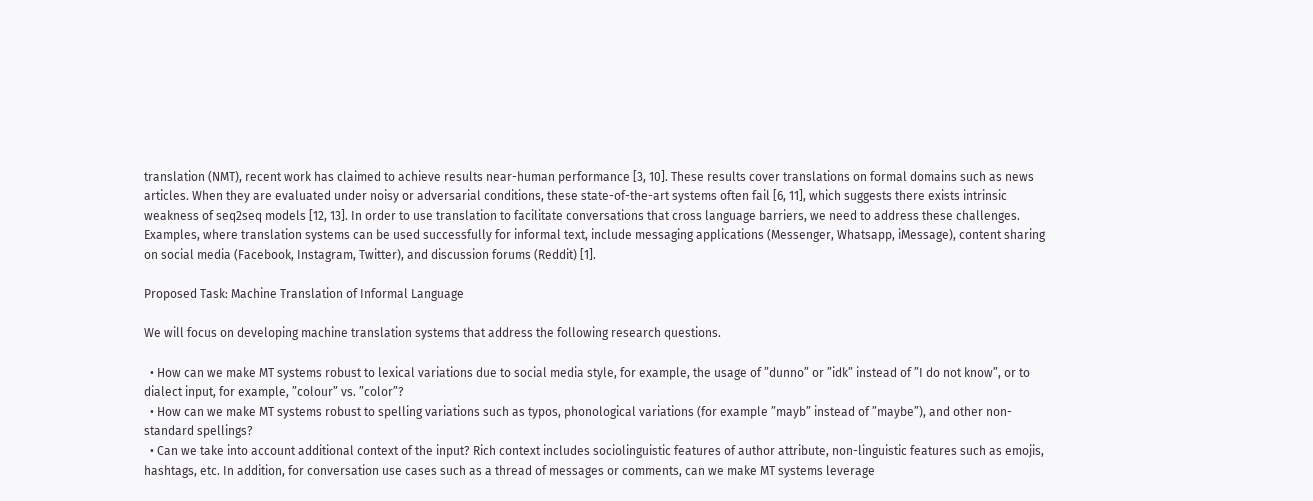translation (NMT), recent work has claimed to achieve results near-human performance [3, 10]. These results cover translations on formal domains such as news articles. When they are evaluated under noisy or adversarial conditions, these state-of-the-art systems often fail [6, 11], which suggests there exists intrinsic weakness of seq2seq models [12, 13]. In order to use translation to facilitate conversations that cross language barriers, we need to address these challenges. Examples, where translation systems can be used successfully for informal text, include messaging applications (Messenger, Whatsapp, iMessage), content sharing on social media (Facebook, Instagram, Twitter), and discussion forums (Reddit) [1].

Proposed Task: Machine Translation of Informal Language

We will focus on developing machine translation systems that address the following research questions.

  • How can we make MT systems robust to lexical variations due to social media style, for example, the usage of ”dunno” or ”idk” instead of ”I do not know”, or to dialect input, for example, ”colour” vs. ”color”?
  • How can we make MT systems robust to spelling variations such as typos, phonological variations (for example ”mayb” instead of ”maybe”), and other non-standard spellings?
  • Can we take into account additional context of the input? Rich context includes sociolinguistic features of author attribute, non-linguistic features such as emojis, hashtags, etc. In addition, for conversation use cases such as a thread of messages or comments, can we make MT systems leverage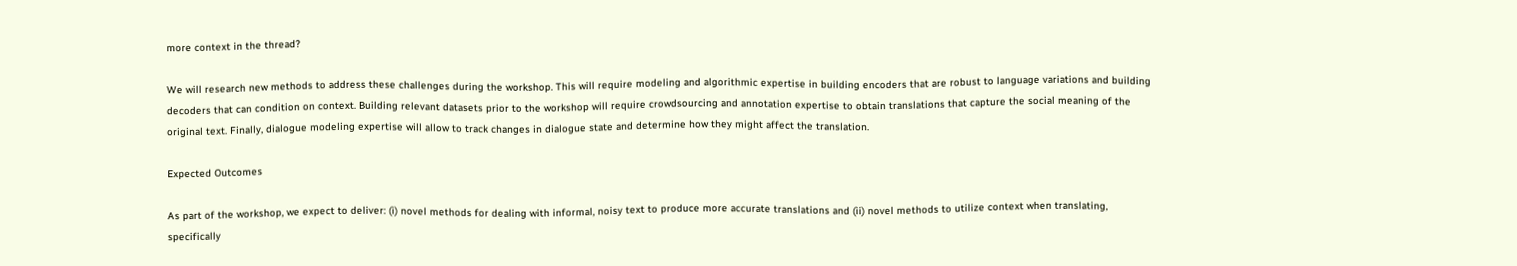more context in the thread?

We will research new methods to address these challenges during the workshop. This will require modeling and algorithmic expertise in building encoders that are robust to language variations and building decoders that can condition on context. Building relevant datasets prior to the workshop will require crowdsourcing and annotation expertise to obtain translations that capture the social meaning of the original text. Finally, dialogue modeling expertise will allow to track changes in dialogue state and determine how they might affect the translation.

Expected Outcomes

As part of the workshop, we expect to deliver: (i) novel methods for dealing with informal, noisy text to produce more accurate translations and (ii) novel methods to utilize context when translating, specifically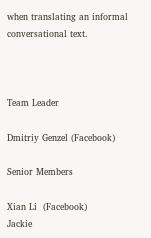when translating an informal conversational text.



Team Leader

Dmitriy Genzel (Facebook)

Senior Members

Xian Li  (Facebook)
Jackie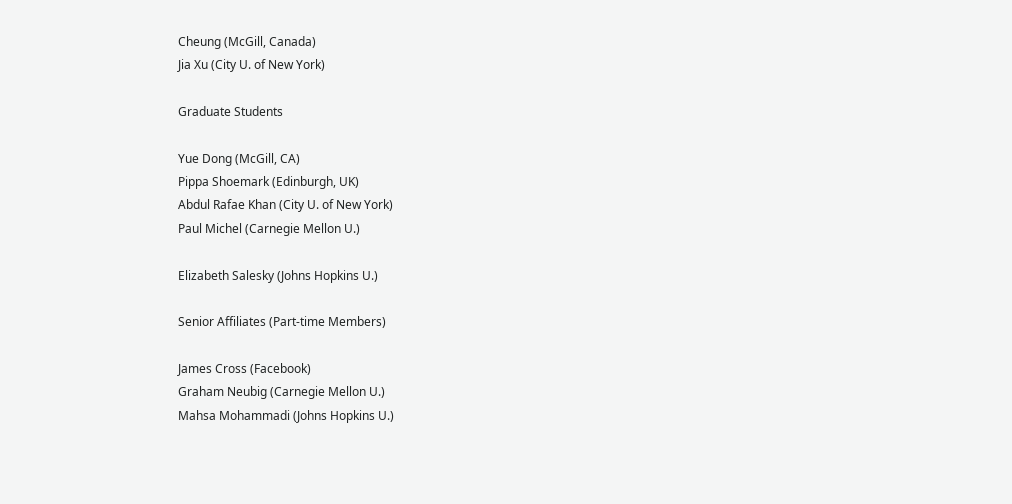Cheung (McGill, Canada)
Jia Xu (City U. of New York)

Graduate Students

Yue Dong (McGill, CA)
Pippa Shoemark (Edinburgh, UK)
Abdul Rafae Khan (City U. of New York)
Paul Michel (Carnegie Mellon U.)

Elizabeth Salesky (Johns Hopkins U.)

Senior Affiliates (Part-time Members)

James Cross (Facebook)
Graham Neubig (Carnegie Mellon U.)
Mahsa Mohammadi (Johns Hopkins U.)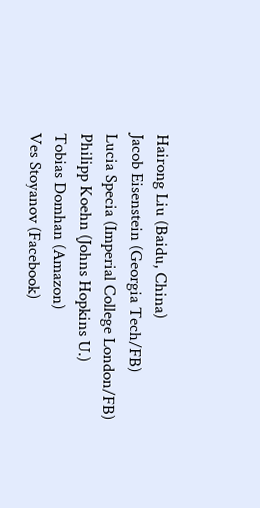Hairong Liu (Baidu, China)
Jacob Eisenstein (Georgia Tech/FB)
Lucia Specia (Imperial College London/FB)
Philipp Koehn (Johns Hopkins U.)
Tobias Domhan (Amazon)
Ves Stoyanov (Facebook)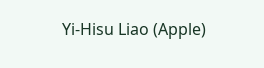Yi-Hisu Liao (Apple)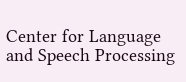Center for Language and Speech Processing